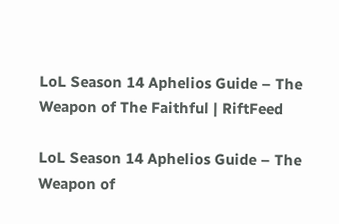LoL Season 14 Aphelios Guide – The Weapon of The Faithful | RiftFeed

LoL Season 14 Aphelios Guide – The Weapon of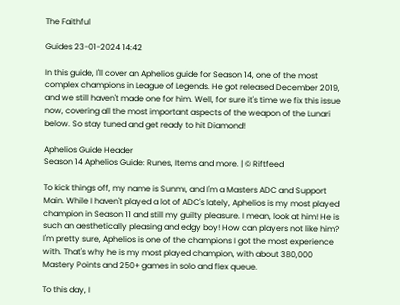The Faithful

Guides 23-01-2024 14:42

In this guide, I'll cover an Aphelios guide for Season 14, one of the most complex champions in League of Legends. He got released December 2019, and we still haven't made one for him. Well, for sure it's time we fix this issue now, covering all the most important aspects of the weapon of the Lunari below. So stay tuned and get ready to hit Diamond!

Aphelios Guide Header
Season 14 Aphelios Guide: Runes, Items and more. | © Riftfeed

To kick things off, my name is Sunmı, and I'm a Masters ADC and Support Main. While I haven't played a lot of ADC's lately, Aphelios is my most played champion in Season 11 and still my guilty pleasure. I mean, look at him! He is such an aesthetically pleasing and edgy boy! How can players not like him? I'm pretty sure, Aphelios is one of the champions I got the most experience with. That's why he is my most played champion, with about 380,000 Mastery Points and 250+ games in solo and flex queue.

To this day, I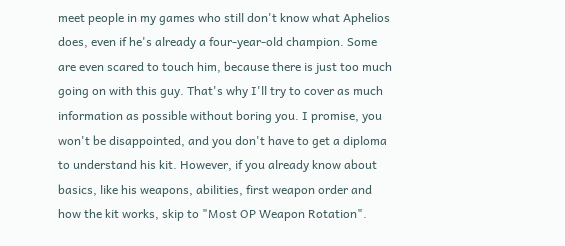meet people in my games who still don't know what Aphelios does, even if he's already a four-year-old champion. Some are even scared to touch him, because there is just too much going on with this guy. That's why I'll try to cover as much information as possible without boring you. I promise, you won't be disappointed, and you don't have to get a diploma to understand his kit. However, if you already know about basics, like his weapons, abilities, first weapon order and how the kit works, skip to "Most OP Weapon Rotation".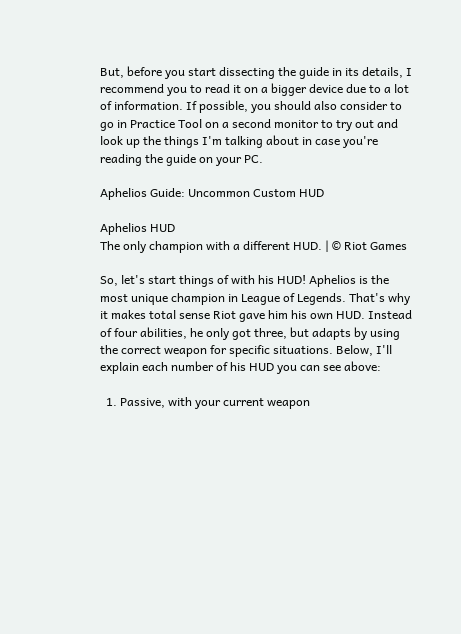But, before you start dissecting the guide in its details, I recommend you to read it on a bigger device due to a lot of information. If possible, you should also consider to go in Practice Tool on a second monitor to try out and look up the things I'm talking about in case you're reading the guide on your PC.

Aphelios Guide: Uncommon Custom HUD

Aphelios HUD
The only champion with a different HUD. | © Riot Games

So, let's start things of with his HUD! Aphelios is the most unique champion in League of Legends. That's why it makes total sense Riot gave him his own HUD. Instead of four abilities, he only got three, but adapts by using the correct weapon for specific situations. Below, I'll explain each number of his HUD you can see above:

  1. Passive, with your current weapon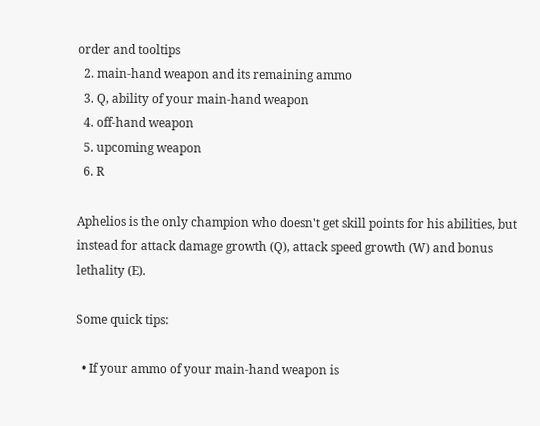order and tooltips
  2. main-hand weapon and its remaining ammo
  3. Q, ability of your main-hand weapon
  4. off-hand weapon
  5. upcoming weapon
  6. R

Aphelios is the only champion who doesn't get skill points for his abilities, but instead for attack damage growth (Q), attack speed growth (W) and bonus lethality (E).

Some quick tips:

  • If your ammo of your main-hand weapon is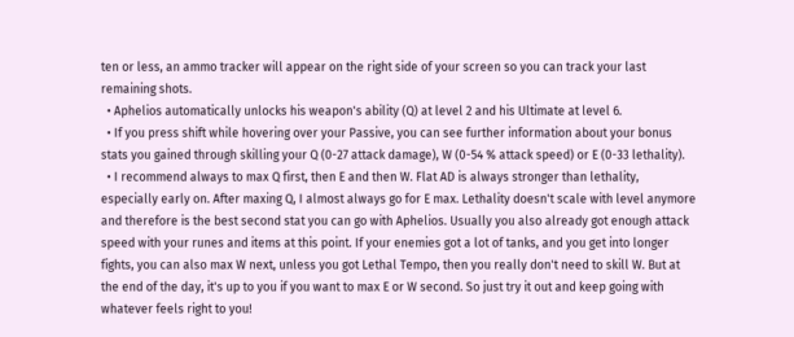ten or less, an ammo tracker will appear on the right side of your screen so you can track your last remaining shots.
  • Aphelios automatically unlocks his weapon's ability (Q) at level 2 and his Ultimate at level 6.
  • If you press shift while hovering over your Passive, you can see further information about your bonus stats you gained through skilling your Q (0-27 attack damage), W (0-54 % attack speed) or E (0-33 lethality).
  • I recommend always to max Q first, then E and then W. Flat AD is always stronger than lethality, especially early on. After maxing Q, I almost always go for E max. Lethality doesn't scale with level anymore and therefore is the best second stat you can go with Aphelios. Usually you also already got enough attack speed with your runes and items at this point. If your enemies got a lot of tanks, and you get into longer fights, you can also max W next, unless you got Lethal Tempo, then you really don't need to skill W. But at the end of the day, it's up to you if you want to max E or W second. So just try it out and keep going with whatever feels right to you!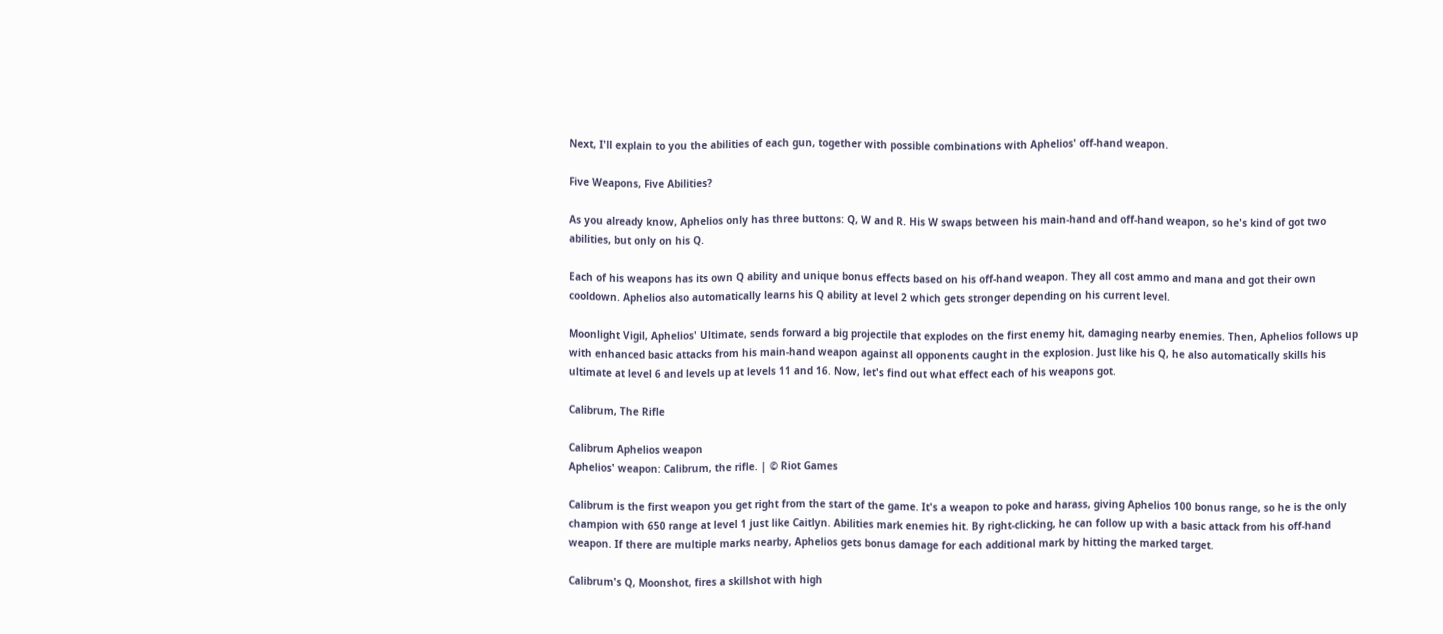Next, I'll explain to you the abilities of each gun, together with possible combinations with Aphelios' off-hand weapon.

Five Weapons, Five Abilities?

As you already know, Aphelios only has three buttons: Q, W and R. His W swaps between his main-hand and off-hand weapon, so he's kind of got two abilities, but only on his Q.

Each of his weapons has its own Q ability and unique bonus effects based on his off-hand weapon. They all cost ammo and mana and got their own cooldown. Aphelios also automatically learns his Q ability at level 2 which gets stronger depending on his current level.

Moonlight Vigil, Aphelios' Ultimate, sends forward a big projectile that explodes on the first enemy hit, damaging nearby enemies. Then, Aphelios follows up with enhanced basic attacks from his main-hand weapon against all opponents caught in the explosion. Just like his Q, he also automatically skills his ultimate at level 6 and levels up at levels 11 and 16. Now, let's find out what effect each of his weapons got.

Calibrum, The Rifle

Calibrum Aphelios weapon
Aphelios' weapon: Calibrum, the rifle. | © Riot Games

Calibrum is the first weapon you get right from the start of the game. It's a weapon to poke and harass, giving Aphelios 100 bonus range, so he is the only champion with 650 range at level 1 just like Caitlyn. Abilities mark enemies hit. By right-clicking, he can follow up with a basic attack from his off-hand weapon. If there are multiple marks nearby, Aphelios gets bonus damage for each additional mark by hitting the marked target.

Calibrum's Q, Moonshot, fires a skillshot with high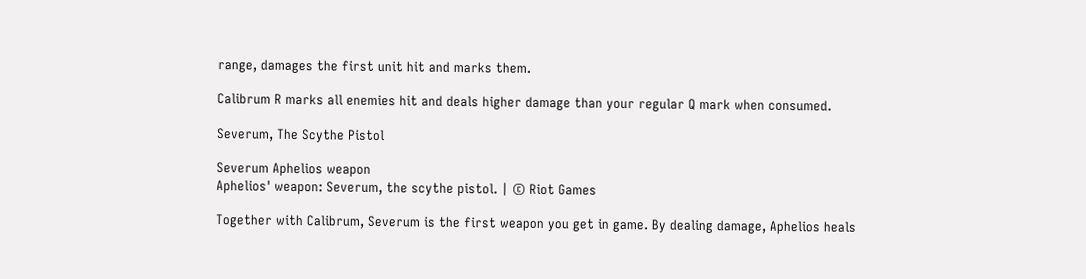range, damages the first unit hit and marks them.

Calibrum R marks all enemies hit and deals higher damage than your regular Q mark when consumed.

Severum, The Scythe Pistol

Severum Aphelios weapon
Aphelios' weapon: Severum, the scythe pistol. | © Riot Games

Together with Calibrum, Severum is the first weapon you get in game. By dealing damage, Aphelios heals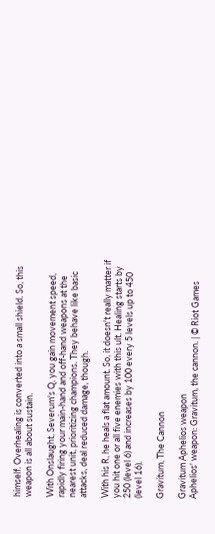himself. Overhealing is converted into a small shield. So, this weapon is all about sustain.

With Onslaught, Severum's Q, you gain movement speed, rapidly firing your main-hand and off-hand weapons at the nearest unit, prioritizing champions. They behave like basic attacks, deal reduced damage, though.

With his R, he heals a flat amount. So, it doesn't really matter if you hit one or all five enemies with this ult. Healing starts by 250 (level 6) and increases by 100 every 5 levels up to 450 (level 16).

Gravitum, The Cannon

Gravitum Aphelios weapon
Aphelios' weapon: Gravitum, the cannon. | © Riot Games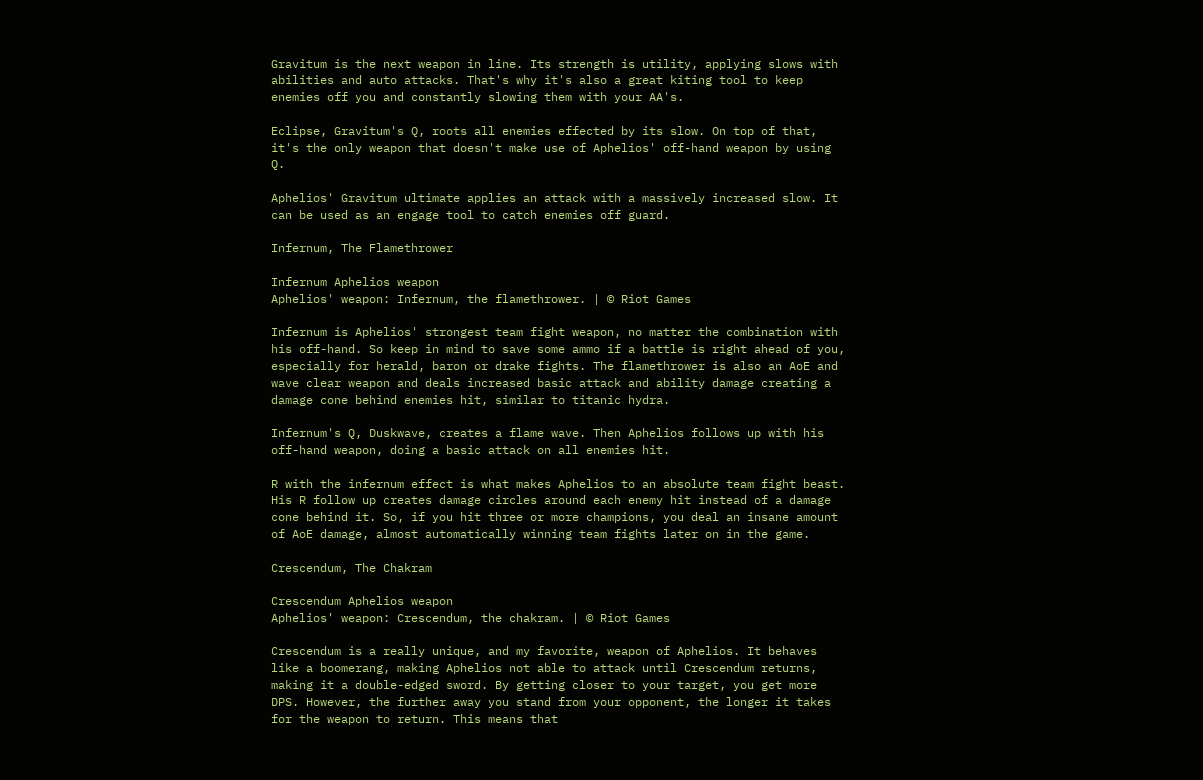Gravitum is the next weapon in line. Its strength is utility, applying slows with abilities and auto attacks. That's why it's also a great kiting tool to keep enemies off you and constantly slowing them with your AA's.

Eclipse, Gravitum's Q, roots all enemies effected by its slow. On top of that, it's the only weapon that doesn't make use of Aphelios' off-hand weapon by using Q.

Aphelios' Gravitum ultimate applies an attack with a massively increased slow. It can be used as an engage tool to catch enemies off guard.

Infernum, The Flamethrower

Infernum Aphelios weapon
Aphelios' weapon: Infernum, the flamethrower. | © Riot Games

Infernum is Aphelios' strongest team fight weapon, no matter the combination with his off-hand. So keep in mind to save some ammo if a battle is right ahead of you, especially for herald, baron or drake fights. The flamethrower is also an AoE and wave clear weapon and deals increased basic attack and ability damage creating a damage cone behind enemies hit, similar to titanic hydra.

Infernum's Q, Duskwave, creates a flame wave. Then Aphelios follows up with his off-hand weapon, doing a basic attack on all enemies hit.

R with the infernum effect is what makes Aphelios to an absolute team fight beast. His R follow up creates damage circles around each enemy hit instead of a damage cone behind it. So, if you hit three or more champions, you deal an insane amount of AoE damage, almost automatically winning team fights later on in the game.

Crescendum, The Chakram

Crescendum Aphelios weapon
Aphelios' weapon: Crescendum, the chakram. | © Riot Games

Crescendum is a really unique, and my favorite, weapon of Aphelios. It behaves like a boomerang, making Aphelios not able to attack until Crescendum returns, making it a double-edged sword. By getting closer to your target, you get more DPS. However, the further away you stand from your opponent, the longer it takes for the weapon to return. This means that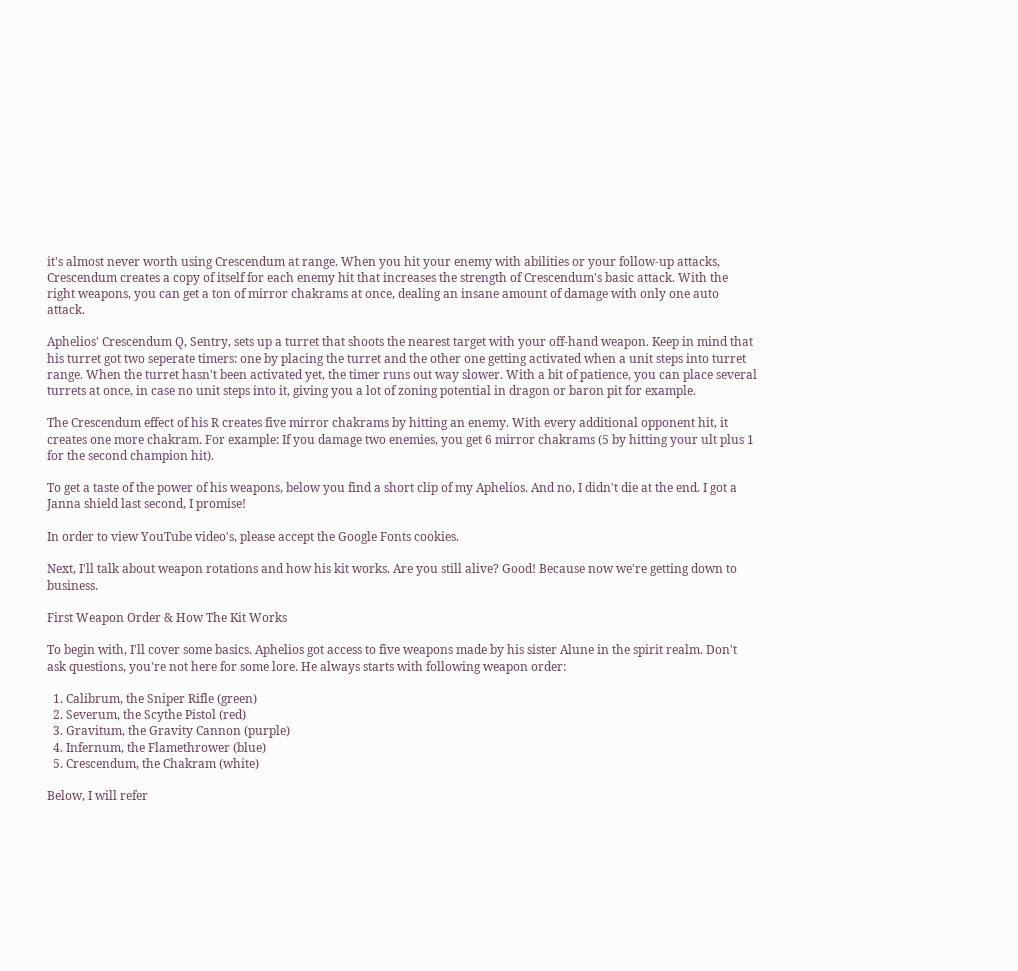it's almost never worth using Crescendum at range. When you hit your enemy with abilities or your follow-up attacks, Crescendum creates a copy of itself for each enemy hit that increases the strength of Crescendum's basic attack. With the right weapons, you can get a ton of mirror chakrams at once, dealing an insane amount of damage with only one auto attack.

Aphelios' Crescendum Q, Sentry, sets up a turret that shoots the nearest target with your off-hand weapon. Keep in mind that his turret got two seperate timers: one by placing the turret and the other one getting activated when a unit steps into turret range. When the turret hasn't been activated yet, the timer runs out way slower. With a bit of patience, you can place several turrets at once, in case no unit steps into it, giving you a lot of zoning potential in dragon or baron pit for example.

The Crescendum effect of his R creates five mirror chakrams by hitting an enemy. With every additional opponent hit, it creates one more chakram. For example: If you damage two enemies, you get 6 mirror chakrams (5 by hitting your ult plus 1 for the second champion hit).

To get a taste of the power of his weapons, below you find a short clip of my Aphelios. And no, I didn't die at the end. I got a Janna shield last second, I promise!

In order to view YouTube video's, please accept the Google Fonts cookies.

Next, I'll talk about weapon rotations and how his kit works. Are you still alive? Good! Because now we're getting down to business.

First Weapon Order & How The Kit Works

To begin with, I'll cover some basics. Aphelios got access to five weapons made by his sister Alune in the spirit realm. Don't ask questions, you're not here for some lore. He always starts with following weapon order:

  1. Calibrum, the Sniper Rifle (green)
  2. Severum, the Scythe Pistol (red)
  3. Gravitum, the Gravity Cannon (purple)
  4. Infernum, the Flamethrower (blue)
  5. Crescendum, the Chakram (white)

Below, I will refer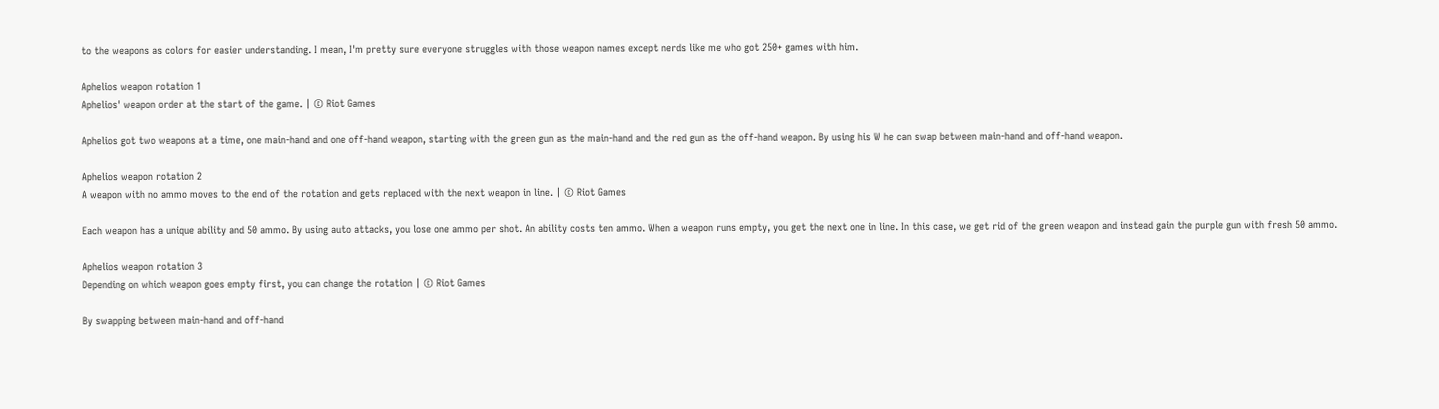to the weapons as colors for easier understanding. I mean, I'm pretty sure everyone struggles with those weapon names except nerds like me who got 250+ games with him.

Aphelios weapon rotation 1
Aphelios' weapon order at the start of the game. | © Riot Games

Aphelios got two weapons at a time, one main-hand and one off-hand weapon, starting with the green gun as the main-hand and the red gun as the off-hand weapon. By using his W he can swap between main-hand and off-hand weapon.

Aphelios weapon rotation 2
A weapon with no ammo moves to the end of the rotation and gets replaced with the next weapon in line. | © Riot Games

Each weapon has a unique ability and 50 ammo. By using auto attacks, you lose one ammo per shot. An ability costs ten ammo. When a weapon runs empty, you get the next one in line. In this case, we get rid of the green weapon and instead gain the purple gun with fresh 50 ammo.

Aphelios weapon rotation 3
Depending on which weapon goes empty first, you can change the rotation | © Riot Games

By swapping between main-hand and off-hand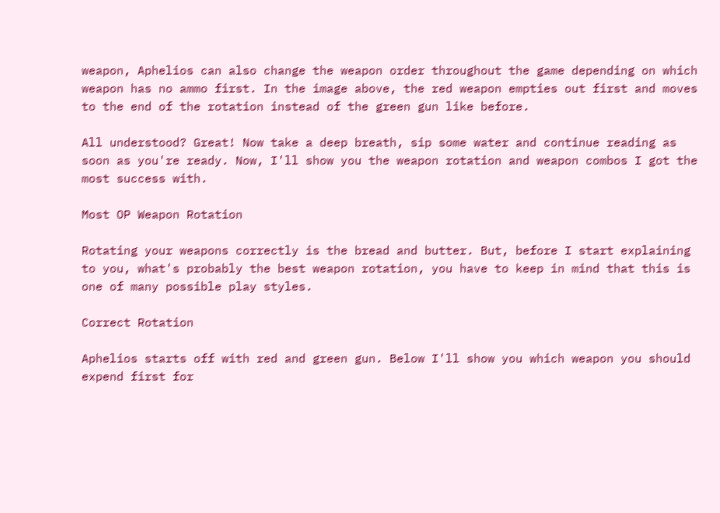weapon, Aphelios can also change the weapon order throughout the game depending on which weapon has no ammo first. In the image above, the red weapon empties out first and moves to the end of the rotation instead of the green gun like before.

All understood? Great! Now take a deep breath, sip some water and continue reading as soon as you're ready. Now, I'll show you the weapon rotation and weapon combos I got the most success with.

Most OP Weapon Rotation

Rotating your weapons correctly is the bread and butter. But, before I start explaining to you, what's probably the best weapon rotation, you have to keep in mind that this is one of many possible play styles.

Correct Rotation

Aphelios starts off with red and green gun. Below I'll show you which weapon you should expend first for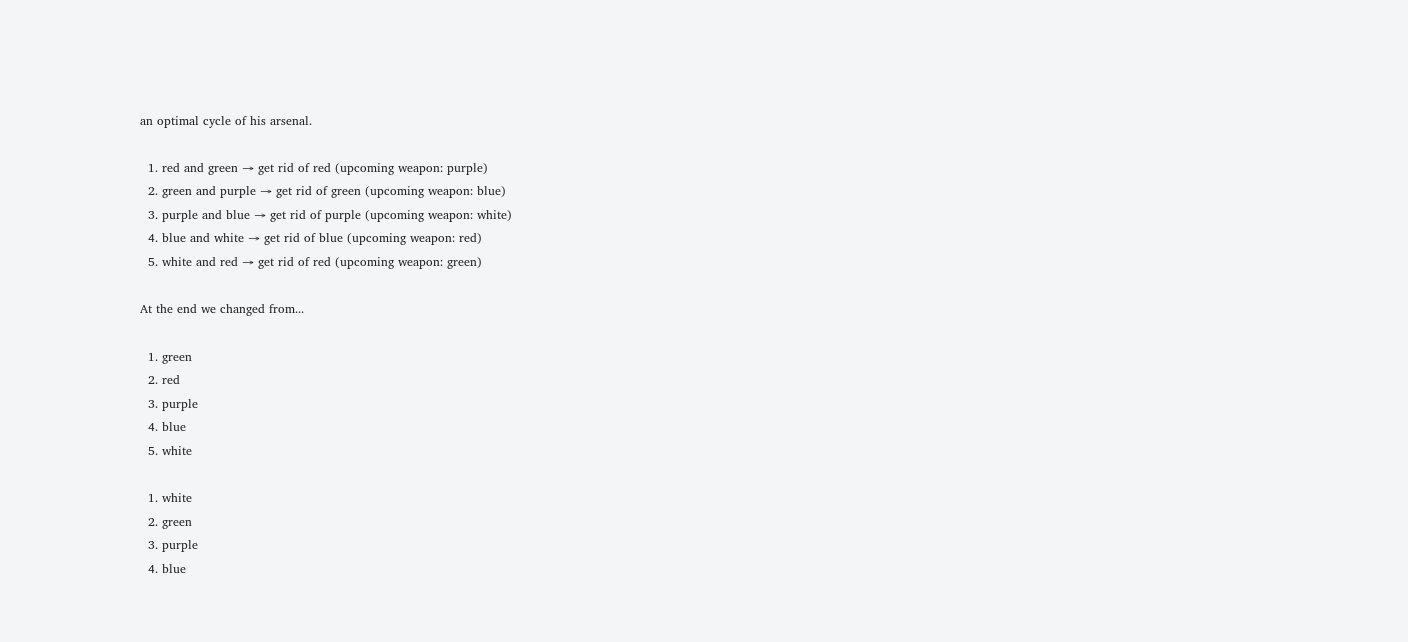an optimal cycle of his arsenal.

  1. red and green → get rid of red (upcoming weapon: purple)
  2. green and purple → get rid of green (upcoming weapon: blue)
  3. purple and blue → get rid of purple (upcoming weapon: white)
  4. blue and white → get rid of blue (upcoming weapon: red)
  5. white and red → get rid of red (upcoming weapon: green)

At the end we changed from...

  1. green
  2. red
  3. purple
  4. blue
  5. white

  1. white
  2. green
  3. purple
  4. blue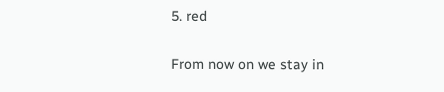5. red

From now on we stay in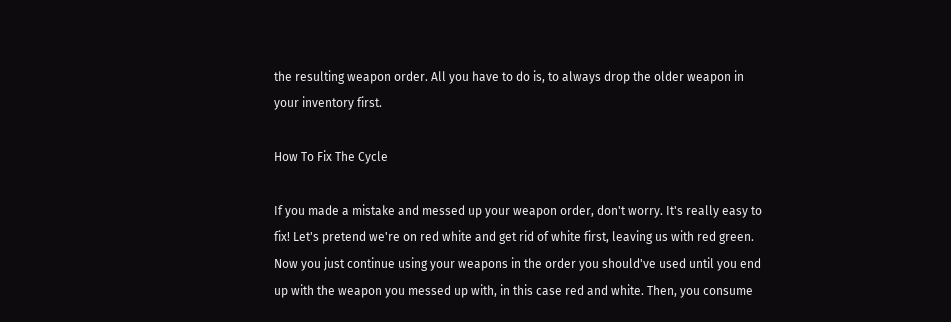the resulting weapon order. All you have to do is, to always drop the older weapon in your inventory first.

How To Fix The Cycle

If you made a mistake and messed up your weapon order, don't worry. It's really easy to fix! Let's pretend we're on red white and get rid of white first, leaving us with red green. Now you just continue using your weapons in the order you should've used until you end up with the weapon you messed up with, in this case red and white. Then, you consume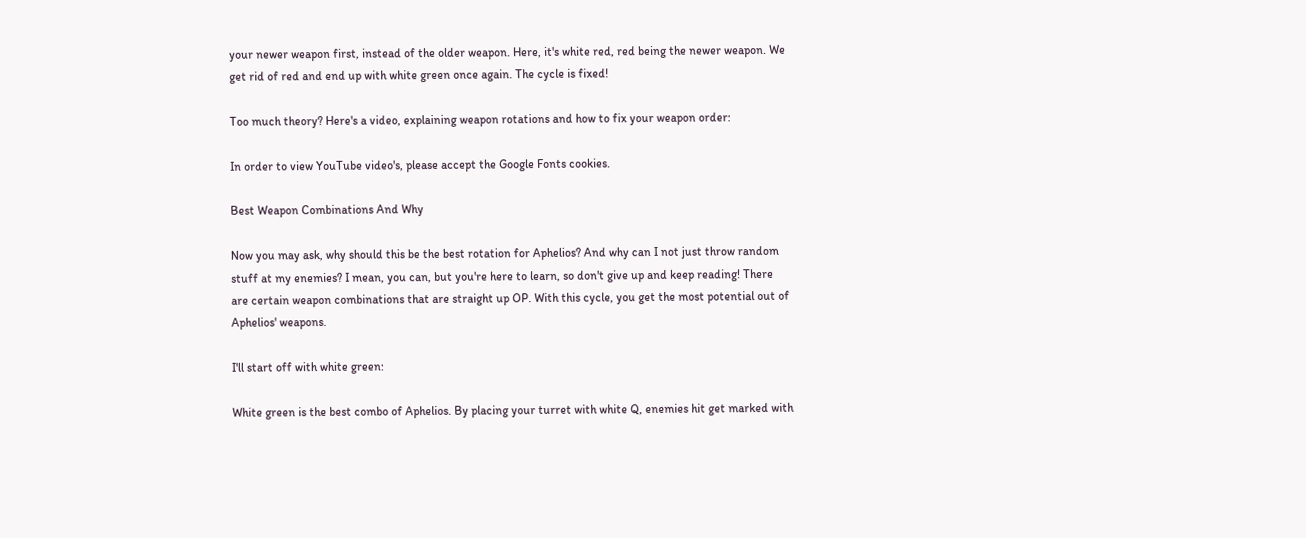your newer weapon first, instead of the older weapon. Here, it's white red, red being the newer weapon. We get rid of red and end up with white green once again. The cycle is fixed!

Too much theory? Here's a video, explaining weapon rotations and how to fix your weapon order:

In order to view YouTube video's, please accept the Google Fonts cookies.

Best Weapon Combinations And Why

Now you may ask, why should this be the best rotation for Aphelios? And why can I not just throw random stuff at my enemies? I mean, you can, but you're here to learn, so don't give up and keep reading! There are certain weapon combinations that are straight up OP. With this cycle, you get the most potential out of Aphelios' weapons.

I'll start off with white green:

White green is the best combo of Aphelios. By placing your turret with white Q, enemies hit get marked with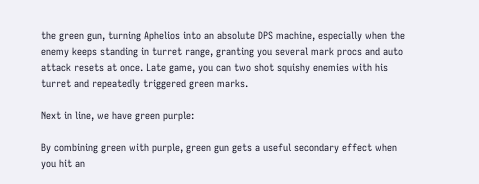the green gun, turning Aphelios into an absolute DPS machine, especially when the enemy keeps standing in turret range, granting you several mark procs and auto attack resets at once. Late game, you can two shot squishy enemies with his turret and repeatedly triggered green marks.

Next in line, we have green purple:

By combining green with purple, green gun gets a useful secondary effect when you hit an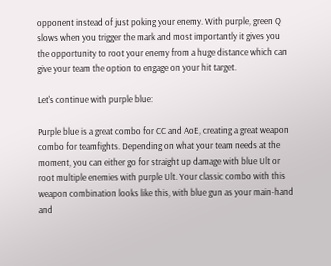opponent instead of just poking your enemy. With purple, green Q slows when you trigger the mark and most importantly it gives you the opportunity to root your enemy from a huge distance which can give your team the option to engage on your hit target.

Let's continue with purple blue:

Purple blue is a great combo for CC and AoE, creating a great weapon combo for teamfights. Depending on what your team needs at the moment, you can either go for straight up damage with blue Ult or root multiple enemies with purple Ult. Your classic combo with this weapon combination looks like this, with blue gun as your main-hand and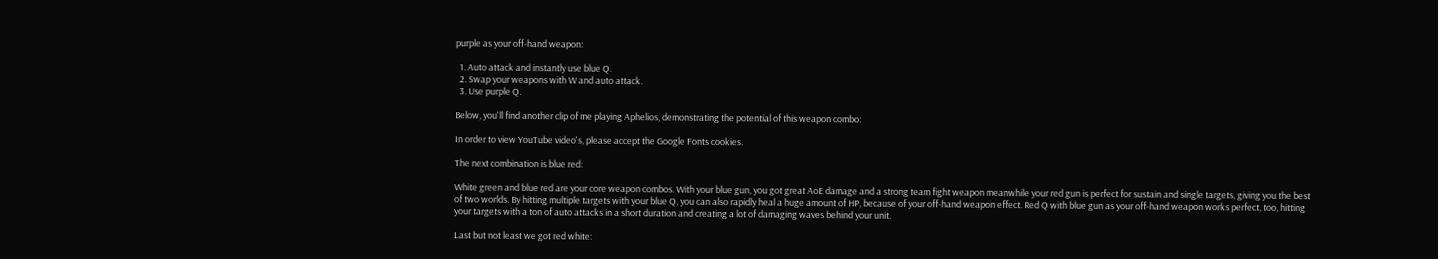purple as your off-hand weapon:

  1. Auto attack and instantly use blue Q.
  2. Swap your weapons with W and auto attack.
  3. Use purple Q.

Below, you'll find another clip of me playing Aphelios, demonstrating the potential of this weapon combo:

In order to view YouTube video's, please accept the Google Fonts cookies.

The next combination is blue red:

White green and blue red are your core weapon combos. With your blue gun, you got great AoE damage and a strong team fight weapon meanwhile your red gun is perfect for sustain and single targets, giving you the best of two worlds. By hitting multiple targets with your blue Q, you can also rapidly heal a huge amount of HP, because of your off-hand weapon effect. Red Q with blue gun as your off-hand weapon works perfect, too, hitting your targets with a ton of auto attacks in a short duration and creating a lot of damaging waves behind your unit.

Last but not least we got red white: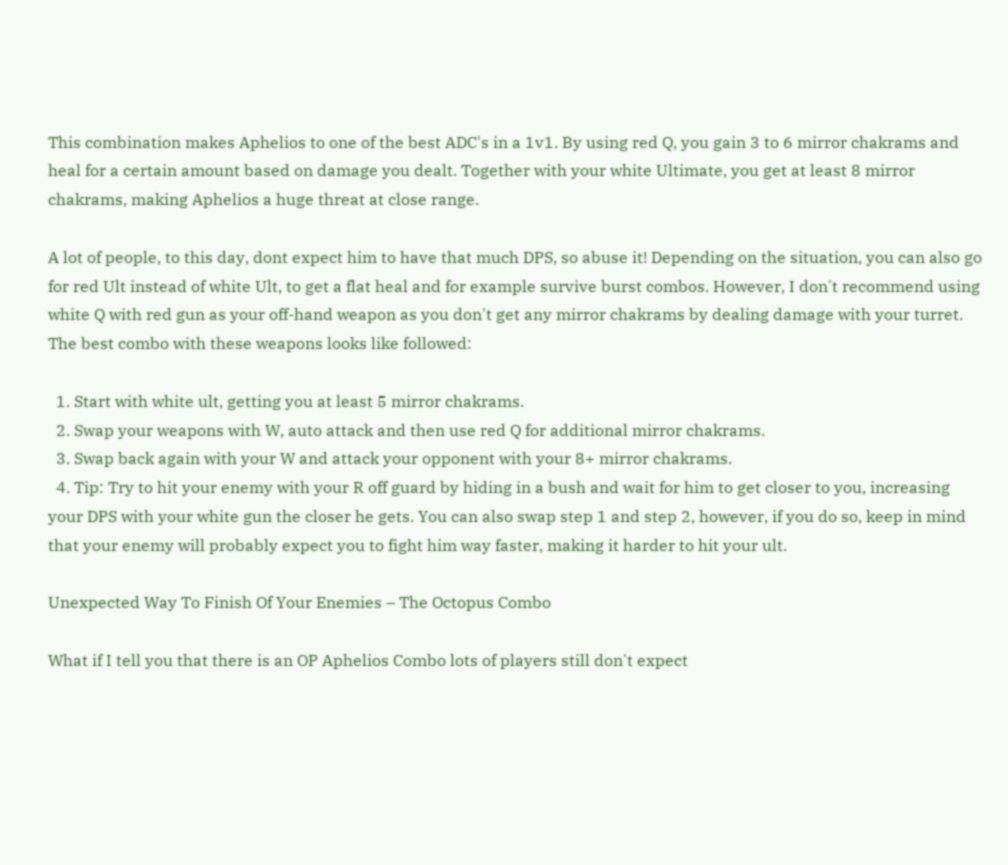This combination makes Aphelios to one of the best ADC's in a 1v1. By using red Q, you gain 3 to 6 mirror chakrams and heal for a certain amount based on damage you dealt. Together with your white Ultimate, you get at least 8 mirror chakrams, making Aphelios a huge threat at close range.

A lot of people, to this day, dont expect him to have that much DPS, so abuse it! Depending on the situation, you can also go for red Ult instead of white Ult, to get a flat heal and for example survive burst combos. However, I don't recommend using white Q with red gun as your off-hand weapon as you don't get any mirror chakrams by dealing damage with your turret. The best combo with these weapons looks like followed:

  1. Start with white ult, getting you at least 5 mirror chakrams.
  2. Swap your weapons with W, auto attack and then use red Q for additional mirror chakrams.
  3. Swap back again with your W and attack your opponent with your 8+ mirror chakrams.
  4. Tip: Try to hit your enemy with your R off guard by hiding in a bush and wait for him to get closer to you, increasing your DPS with your white gun the closer he gets. You can also swap step 1 and step 2, however, if you do so, keep in mind that your enemy will probably expect you to fight him way faster, making it harder to hit your ult.

Unexpected Way To Finish Of Your Enemies – The Octopus Combo

What if I tell you that there is an OP Aphelios Combo lots of players still don't expect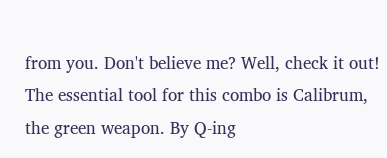from you. Don't believe me? Well, check it out! The essential tool for this combo is Calibrum, the green weapon. By Q-ing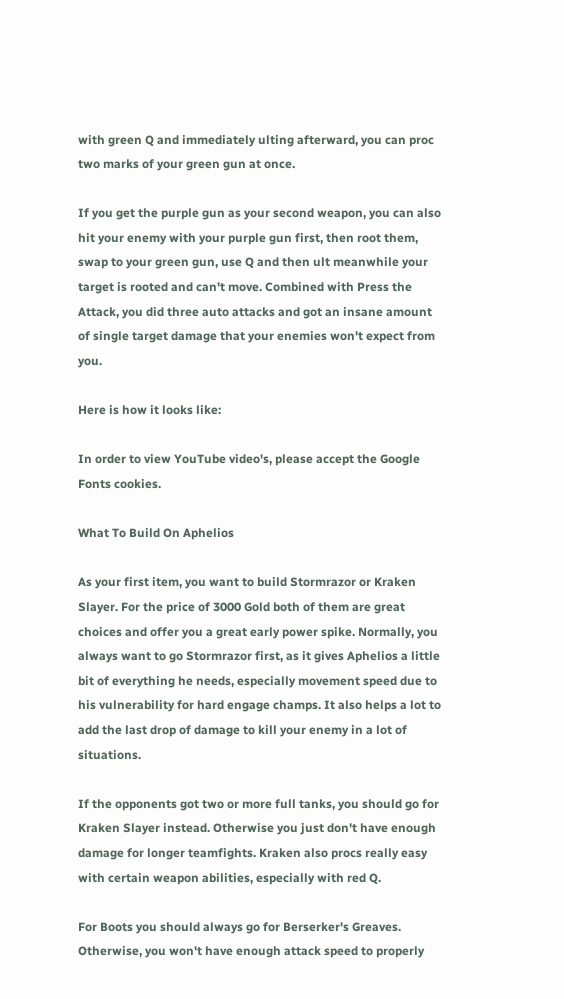with green Q and immediately ulting afterward, you can proc two marks of your green gun at once.

If you get the purple gun as your second weapon, you can also hit your enemy with your purple gun first, then root them, swap to your green gun, use Q and then ult meanwhile your target is rooted and can't move. Combined with Press the Attack, you did three auto attacks and got an insane amount of single target damage that your enemies won't expect from you.

Here is how it looks like:

In order to view YouTube video's, please accept the Google Fonts cookies.

What To Build On Aphelios

As your first item, you want to build Stormrazor or Kraken Slayer. For the price of 3000 Gold both of them are great choices and offer you a great early power spike. Normally, you always want to go Stormrazor first, as it gives Aphelios a little bit of everything he needs, especially movement speed due to his vulnerability for hard engage champs. It also helps a lot to add the last drop of damage to kill your enemy in a lot of situations.

If the opponents got two or more full tanks, you should go for Kraken Slayer instead. Otherwise you just don't have enough damage for longer teamfights. Kraken also procs really easy with certain weapon abilities, especially with red Q.

For Boots you should always go for Berserker's Greaves. Otherwise, you won't have enough attack speed to properly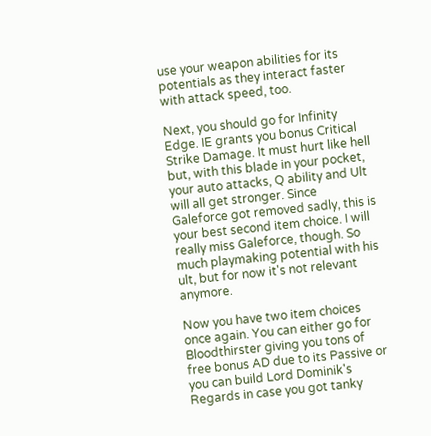use your weapon abilities for its potentials as they interact faster with attack speed, too.

Next, you should go for Infinity Edge. IE grants you bonus Critical Strike Damage. It must hurt like hell but, with this blade in your pocket, your auto attacks, Q ability and Ult will all get stronger. Since Galeforce got removed sadly, this is your best second item choice. I will really miss Galeforce, though. So much playmaking potential with his ult, but for now it's not relevant anymore.

Now you have two item choices once again. You can either go for Bloodthirster giving you tons of free bonus AD due to its Passive or you can build Lord Dominik's Regards in case you got tanky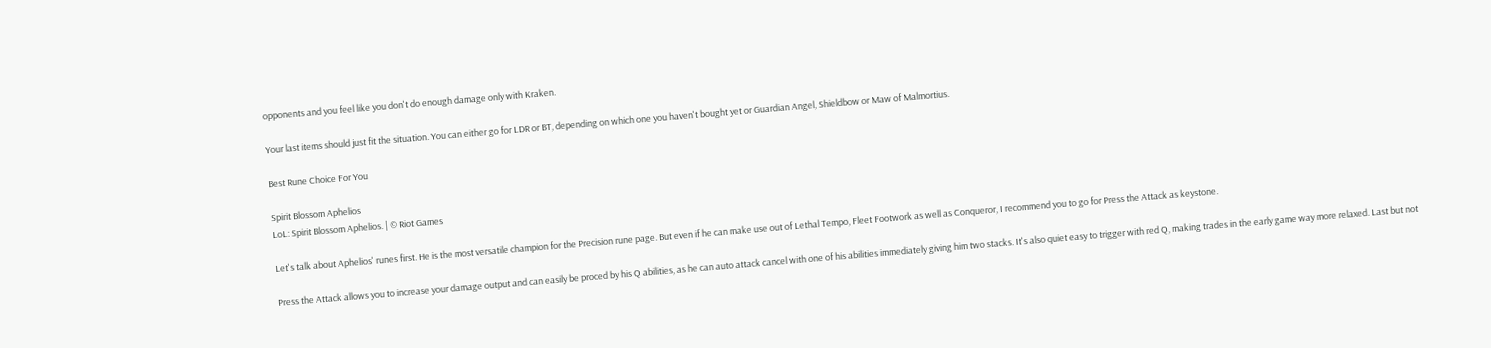opponents and you feel like you don't do enough damage only with Kraken.

Your last items should just fit the situation. You can either go for LDR or BT, depending on which one you haven't bought yet or Guardian Angel, Shieldbow or Maw of Malmortius.

Best Rune Choice For You

Spirit Blossom Aphelios
LoL: Spirit Blossom Aphelios. | © Riot Games

Let's talk about Aphelios' runes first. He is the most versatile champion for the Precision rune page. But even if he can make use out of Lethal Tempo, Fleet Footwork as well as Conqueror, I recommend you to go for Press the Attack as keystone.

Press the Attack allows you to increase your damage output and can easily be proced by his Q abilities, as he can auto attack cancel with one of his abilities immediately giving him two stacks. It's also quiet easy to trigger with red Q, making trades in the early game way more relaxed. Last but not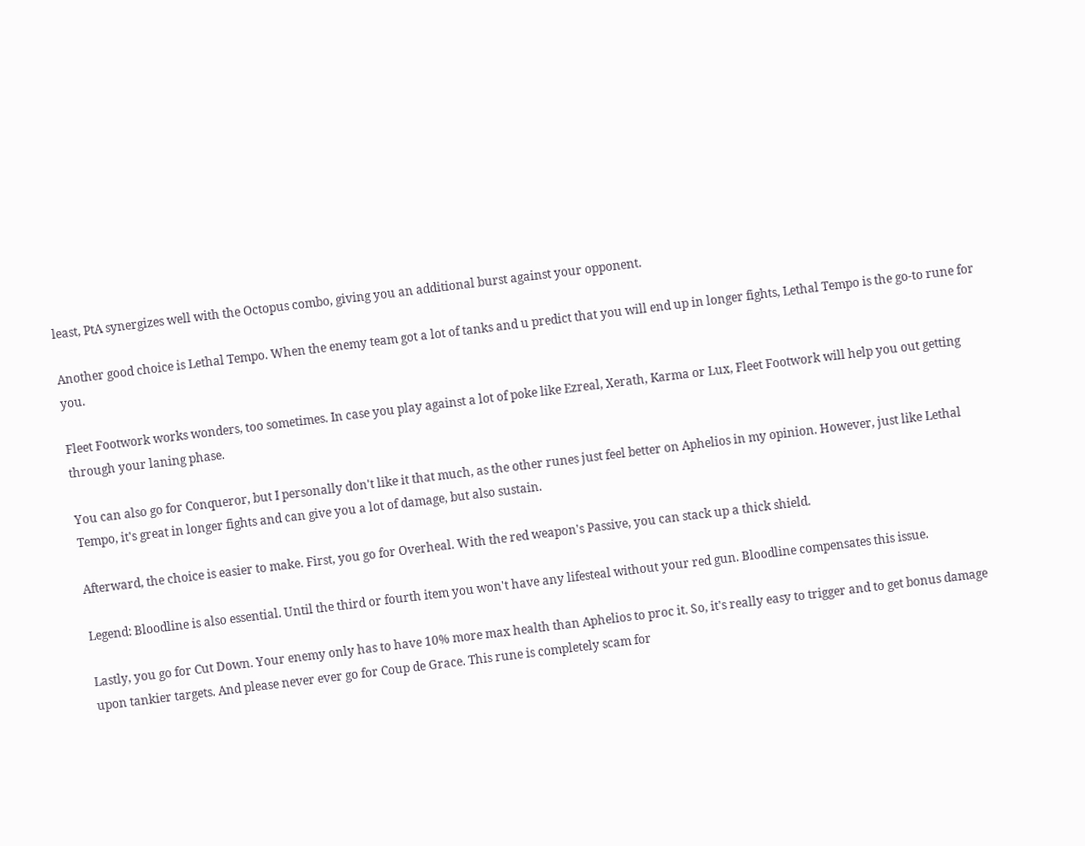least, PtA synergizes well with the Octopus combo, giving you an additional burst against your opponent.

Another good choice is Lethal Tempo. When the enemy team got a lot of tanks and u predict that you will end up in longer fights, Lethal Tempo is the go-to rune for you.

Fleet Footwork works wonders, too sometimes. In case you play against a lot of poke like Ezreal, Xerath, Karma or Lux, Fleet Footwork will help you out getting through your laning phase.

You can also go for Conqueror, but I personally don't like it that much, as the other runes just feel better on Aphelios in my opinion. However, just like Lethal Tempo, it's great in longer fights and can give you a lot of damage, but also sustain.

Afterward, the choice is easier to make. First, you go for Overheal. With the red weapon's Passive, you can stack up a thick shield.

Legend: Bloodline is also essential. Until the third or fourth item you won't have any lifesteal without your red gun. Bloodline compensates this issue.

Lastly, you go for Cut Down. Your enemy only has to have 10% more max health than Aphelios to proc it. So, it's really easy to trigger and to get bonus damage upon tankier targets. And please never ever go for Coup de Grace. This rune is completely scam for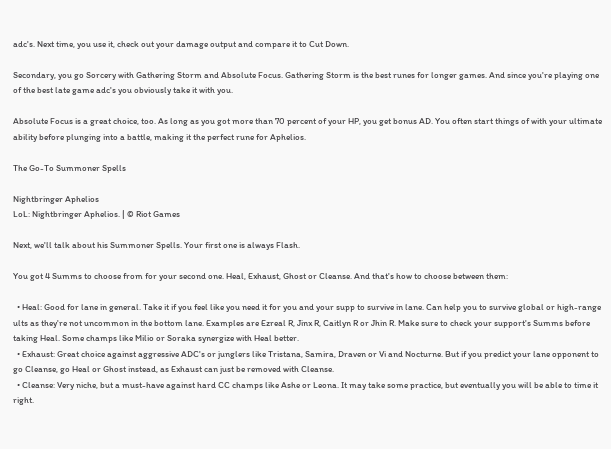adc's. Next time, you use it, check out your damage output and compare it to Cut Down.

Secondary, you go Sorcery with Gathering Storm and Absolute Focus. Gathering Storm is the best runes for longer games. And since you're playing one of the best late game adc's you obviously take it with you.

Absolute Focus is a great choice, too. As long as you got more than 70 percent of your HP, you get bonus AD. You often start things of with your ultimate ability before plunging into a battle, making it the perfect rune for Aphelios.

The Go-To Summoner Spells

Nightbringer Aphelios
LoL: Nightbringer Aphelios. | © Riot Games

Next, we'll talk about his Summoner Spells. Your first one is always Flash.

You got 4 Summs to choose from for your second one. Heal, Exhaust, Ghost or Cleanse. And that's how to choose between them:

  • Heal: Good for lane in general. Take it if you feel like you need it for you and your supp to survive in lane. Can help you to survive global or high-range ults as they're not uncommon in the bottom lane. Examples are Ezreal R, Jinx R, Caitlyn R or Jhin R. Make sure to check your support's Summs before taking Heal. Some champs like Milio or Soraka synergize with Heal better.
  • Exhaust: Great choice against aggressive ADC's or junglers like Tristana, Samira, Draven or Vi and Nocturne. But if you predict your lane opponent to go Cleanse, go Heal or Ghost instead, as Exhaust can just be removed with Cleanse.
  • Cleanse: Very niche, but a must-have against hard CC champs like Ashe or Leona. It may take some practice, but eventually you will be able to time it right.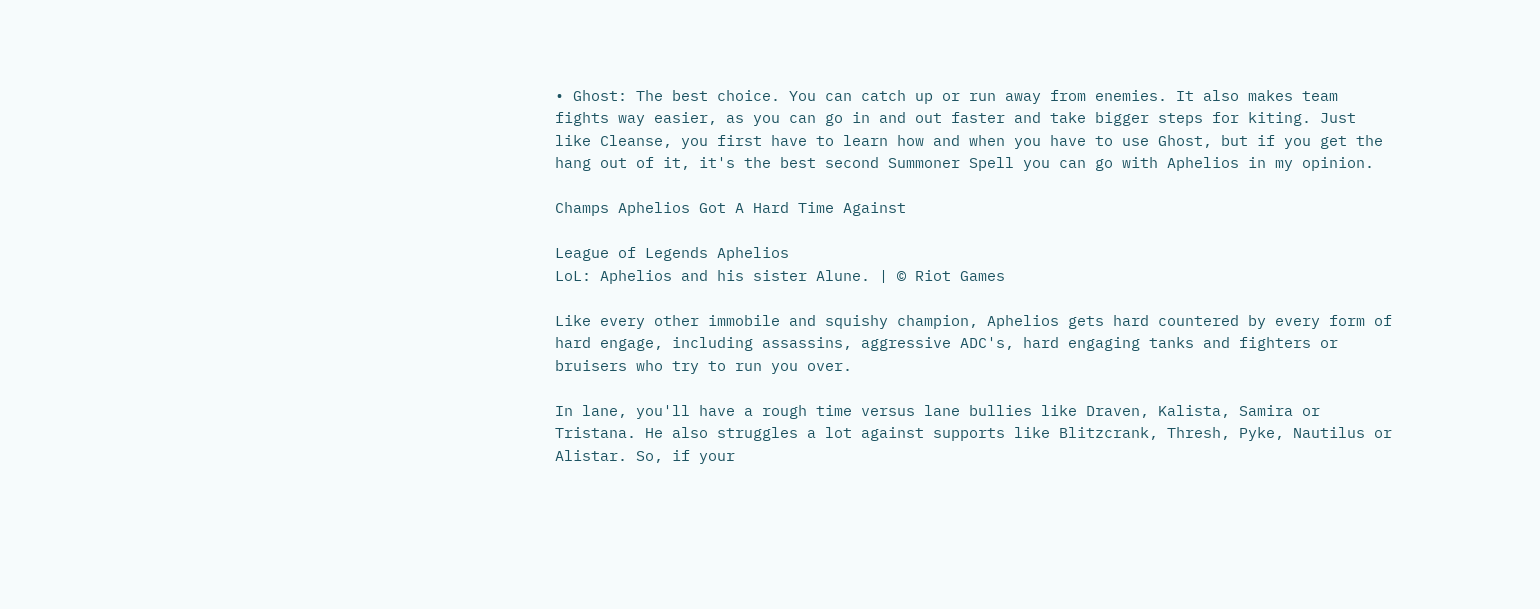• Ghost: The best choice. You can catch up or run away from enemies. It also makes team fights way easier, as you can go in and out faster and take bigger steps for kiting. Just like Cleanse, you first have to learn how and when you have to use Ghost, but if you get the hang out of it, it's the best second Summoner Spell you can go with Aphelios in my opinion.

Champs Aphelios Got A Hard Time Against

League of Legends Aphelios
LoL: Aphelios and his sister Alune. | © Riot Games

Like every other immobile and squishy champion, Aphelios gets hard countered by every form of hard engage, including assassins, aggressive ADC's, hard engaging tanks and fighters or bruisers who try to run you over.

In lane, you'll have a rough time versus lane bullies like Draven, Kalista, Samira or Tristana. He also struggles a lot against supports like Blitzcrank, Thresh, Pyke, Nautilus or Alistar. So, if your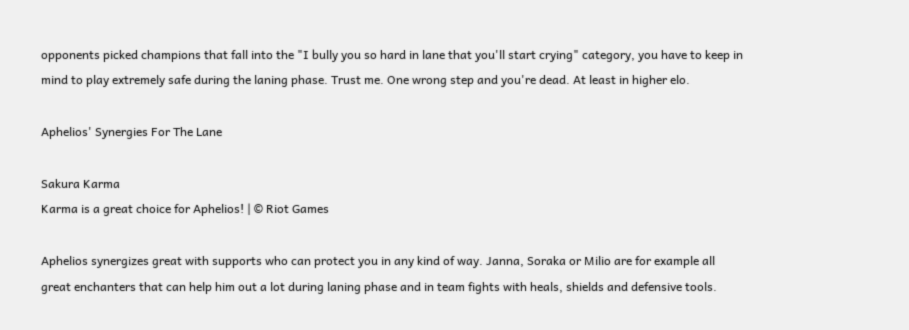opponents picked champions that fall into the "I bully you so hard in lane that you'll start crying" category, you have to keep in mind to play extremely safe during the laning phase. Trust me. One wrong step and you're dead. At least in higher elo.

Aphelios' Synergies For The Lane

Sakura Karma
Karma is a great choice for Aphelios! | © Riot Games

Aphelios synergizes great with supports who can protect you in any kind of way. Janna, Soraka or Milio are for example all great enchanters that can help him out a lot during laning phase and in team fights with heals, shields and defensive tools.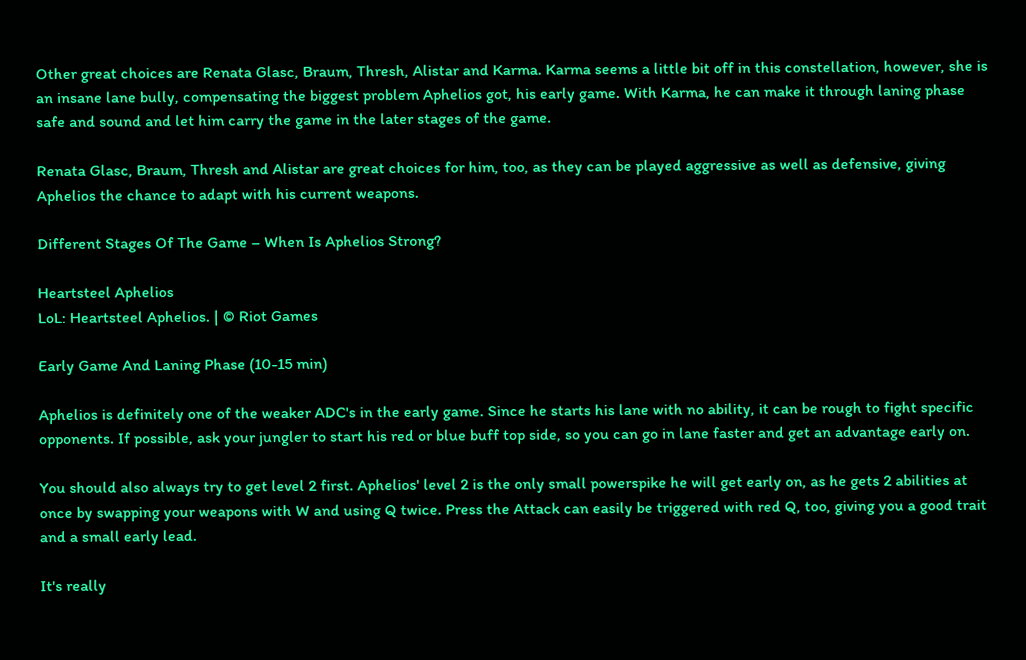Other great choices are Renata Glasc, Braum, Thresh, Alistar and Karma. Karma seems a little bit off in this constellation, however, she is an insane lane bully, compensating the biggest problem Aphelios got, his early game. With Karma, he can make it through laning phase safe and sound and let him carry the game in the later stages of the game.

Renata Glasc, Braum, Thresh and Alistar are great choices for him, too, as they can be played aggressive as well as defensive, giving Aphelios the chance to adapt with his current weapons.

Different Stages Of The Game – When Is Aphelios Strong?

Heartsteel Aphelios
LoL: Heartsteel Aphelios. | © Riot Games

Early Game And Laning Phase (10-15 min)

Aphelios is definitely one of the weaker ADC's in the early game. Since he starts his lane with no ability, it can be rough to fight specific opponents. If possible, ask your jungler to start his red or blue buff top side, so you can go in lane faster and get an advantage early on.

You should also always try to get level 2 first. Aphelios' level 2 is the only small powerspike he will get early on, as he gets 2 abilities at once by swapping your weapons with W and using Q twice. Press the Attack can easily be triggered with red Q, too, giving you a good trait and a small early lead.

It's really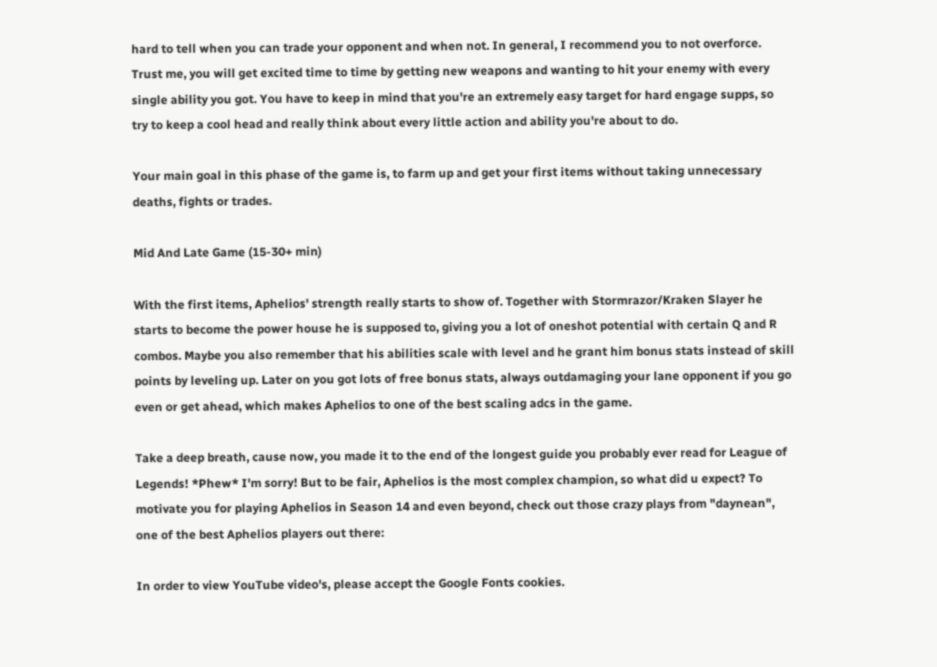hard to tell when you can trade your opponent and when not. In general, I recommend you to not overforce. Trust me, you will get excited time to time by getting new weapons and wanting to hit your enemy with every single ability you got. You have to keep in mind that you're an extremely easy target for hard engage supps, so try to keep a cool head and really think about every little action and ability you're about to do.

Your main goal in this phase of the game is, to farm up and get your first items without taking unnecessary deaths, fights or trades.

Mid And Late Game (15-30+ min)

With the first items, Aphelios' strength really starts to show of. Together with Stormrazor/Kraken Slayer he starts to become the power house he is supposed to, giving you a lot of oneshot potential with certain Q and R combos. Maybe you also remember that his abilities scale with level and he grant him bonus stats instead of skill points by leveling up. Later on you got lots of free bonus stats, always outdamaging your lane opponent if you go even or get ahead, which makes Aphelios to one of the best scaling adcs in the game.

Take a deep breath, cause now, you made it to the end of the longest guide you probably ever read for League of Legends! *Phew* I'm sorry! But to be fair, Aphelios is the most complex champion, so what did u expect? To motivate you for playing Aphelios in Season 14 and even beyond, check out those crazy plays from "daynean", one of the best Aphelios players out there:

In order to view YouTube video's, please accept the Google Fonts cookies.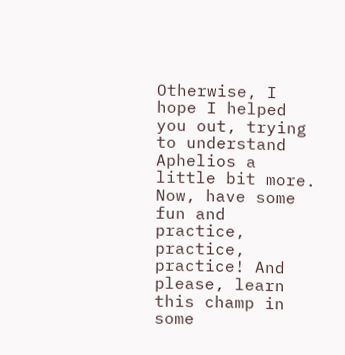Otherwise, I hope I helped you out, trying to understand Aphelios a little bit more. Now, have some fun and practice, practice, practice! And please, learn this champ in some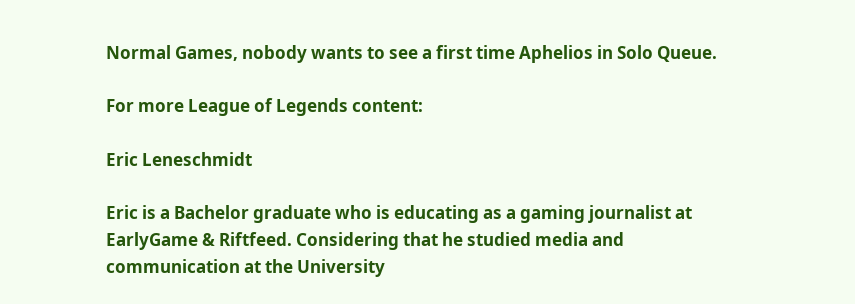Normal Games, nobody wants to see a first time Aphelios in Solo Queue.

For more League of Legends content:

Eric Leneschmidt

Eric is a Bachelor graduate who is educating as a gaming journalist at EarlyGame & Riftfeed. Considering that he studied media and communication at the University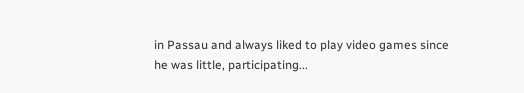in Passau and always liked to play video games since he was little, participating...